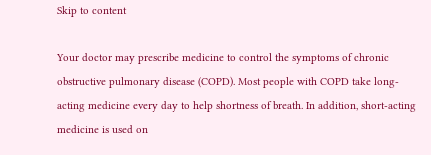Skip to content

Your doctor may prescribe medicine to control the symptoms of chronic obstructive pulmonary disease (COPD). Most people with COPD take long-acting medicine every day to help shortness of breath. In addition, short-acting medicine is used on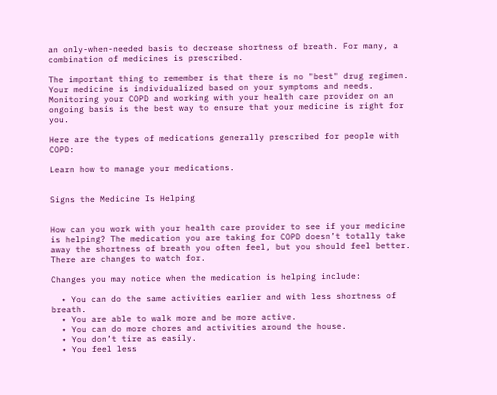an only-when-needed basis to decrease shortness of breath. For many, a combination of medicines is prescribed.

The important thing to remember is that there is no "best" drug regimen.  Your medicine is individualized based on your symptoms and needs. Monitoring your COPD and working with your health care provider on an ongoing basis is the best way to ensure that your medicine is right for you.

Here are the types of medications generally prescribed for people with COPD:

Learn how to manage your medications.


Signs the Medicine Is Helping


How can you work with your health care provider to see if your medicine is helping? The medication you are taking for COPD doesn’t totally take away the shortness of breath you often feel, but you should feel better. There are changes to watch for.

Changes you may notice when the medication is helping include:

  • You can do the same activities earlier and with less shortness of breath.
  • You are able to walk more and be more active.
  • You can do more chores and activities around the house.
  • You don’t tire as easily.
  • You feel less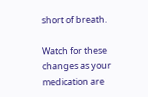short of breath.

Watch for these changes as your medication are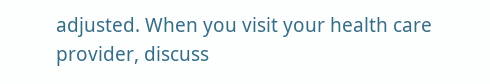adjusted. When you visit your health care provider, discuss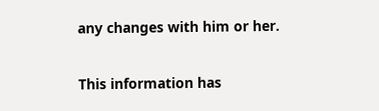any changes with him or her.


This information has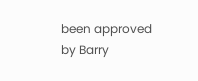been approved by Barry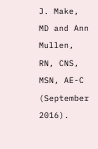J. Make, MD and Ann Mullen, RN, CNS, MSN, AE-C (September 2016).